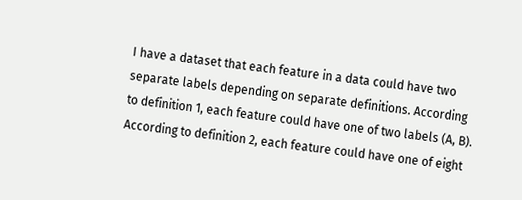I have a dataset that each feature in a data could have two separate labels depending on separate definitions. According to definition 1, each feature could have one of two labels (A, B). According to definition 2, each feature could have one of eight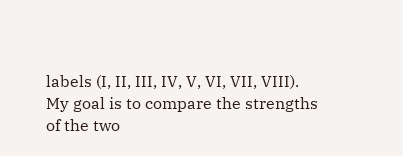labels (I, II, III, IV, V, VI, VII, VIII). My goal is to compare the strengths of the two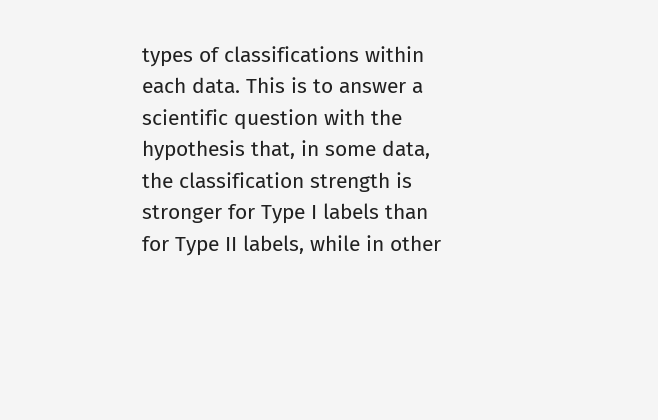types of classifications within each data. This is to answer a scientific question with the hypothesis that, in some data, the classification strength is stronger for Type I labels than for Type II labels, while in other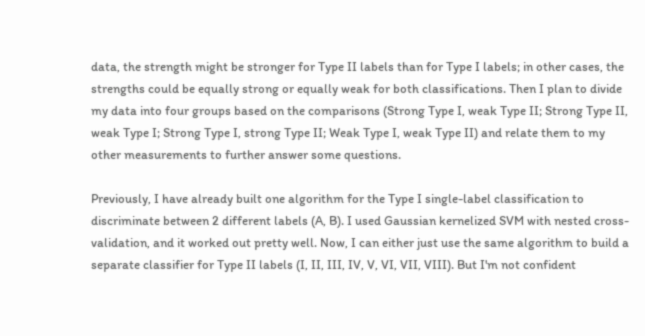data, the strength might be stronger for Type II labels than for Type I labels; in other cases, the strengths could be equally strong or equally weak for both classifications. Then I plan to divide my data into four groups based on the comparisons (Strong Type I, weak Type II; Strong Type II, weak Type I; Strong Type I, strong Type II; Weak Type I, weak Type II) and relate them to my other measurements to further answer some questions.

Previously, I have already built one algorithm for the Type I single-label classification to discriminate between 2 different labels (A, B). I used Gaussian kernelized SVM with nested cross-validation, and it worked out pretty well. Now, I can either just use the same algorithm to build a separate classifier for Type II labels (I, II, III, IV, V, VI, VII, VIII). But I'm not confident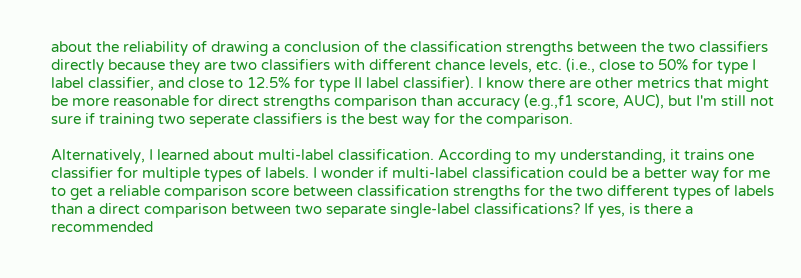about the reliability of drawing a conclusion of the classification strengths between the two classifiers directly because they are two classifiers with different chance levels, etc. (i.e., close to 50% for type I label classifier, and close to 12.5% for type II label classifier). I know there are other metrics that might be more reasonable for direct strengths comparison than accuracy (e.g.,f1 score, AUC), but I'm still not sure if training two seperate classifiers is the best way for the comparison.

Alternatively, I learned about multi-label classification. According to my understanding, it trains one classifier for multiple types of labels. I wonder if multi-label classification could be a better way for me to get a reliable comparison score between classification strengths for the two different types of labels than a direct comparison between two separate single-label classifications? If yes, is there a recommended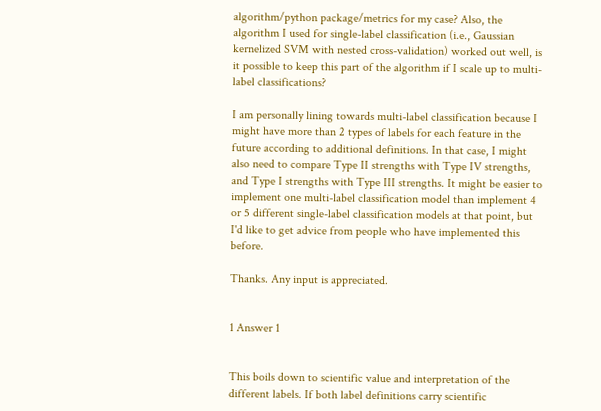algorithm/python package/metrics for my case? Also, the algorithm I used for single-label classification (i.e., Gaussian kernelized SVM with nested cross-validation) worked out well, is it possible to keep this part of the algorithm if I scale up to multi-label classifications?

I am personally lining towards multi-label classification because I might have more than 2 types of labels for each feature in the future according to additional definitions. In that case, I might also need to compare Type II strengths with Type IV strengths, and Type I strengths with Type III strengths. It might be easier to implement one multi-label classification model than implement 4 or 5 different single-label classification models at that point, but I'd like to get advice from people who have implemented this before.

Thanks. Any input is appreciated.


1 Answer 1


This boils down to scientific value and interpretation of the different labels. If both label definitions carry scientific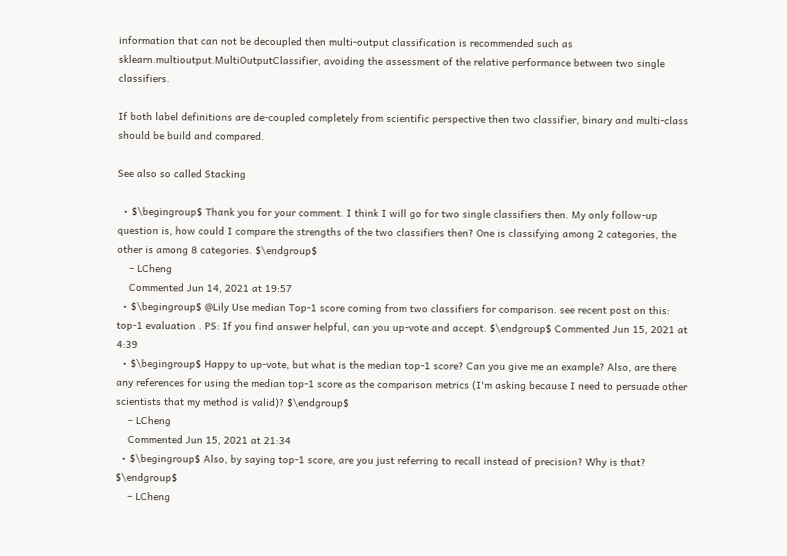information that can not be decoupled then multi-output classification is recommended such as sklearn.multioutput.MultiOutputClassifier, avoiding the assessment of the relative performance between two single classifiers.

If both label definitions are de-coupled completely from scientific perspective then two classifier, binary and multi-class should be build and compared.

See also so called Stacking

  • $\begingroup$ Thank you for your comment. I think I will go for two single classifiers then. My only follow-up question is, how could I compare the strengths of the two classifiers then? One is classifying among 2 categories, the other is among 8 categories. $\endgroup$
    – LCheng
    Commented Jun 14, 2021 at 19:57
  • $\begingroup$ @Lily Use median Top-1 score coming from two classifiers for comparison. see recent post on this: top-1 evaluation . PS: If you find answer helpful, can you up-vote and accept. $\endgroup$ Commented Jun 15, 2021 at 4:39
  • $\begingroup$ Happy to up-vote, but what is the median top-1 score? Can you give me an example? Also, are there any references for using the median top-1 score as the comparison metrics (I'm asking because I need to persuade other scientists that my method is valid)? $\endgroup$
    – LCheng
    Commented Jun 15, 2021 at 21:34
  • $\begingroup$ Also, by saying top-1 score, are you just referring to recall instead of precision? Why is that? $\endgroup$
    – LCheng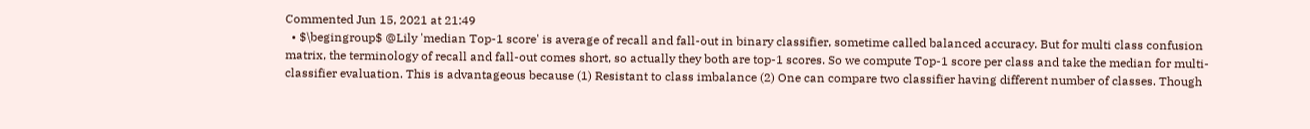Commented Jun 15, 2021 at 21:49
  • $\begingroup$ @Lily 'median Top-1 score' is average of recall and fall-out in binary classifier, sometime called balanced accuracy. But for multi class confusion matrix, the terminology of recall and fall-out comes short, so actually they both are top-1 scores. So we compute Top-1 score per class and take the median for multi-classifier evaluation. This is advantageous because (1) Resistant to class imbalance (2) One can compare two classifier having different number of classes. Though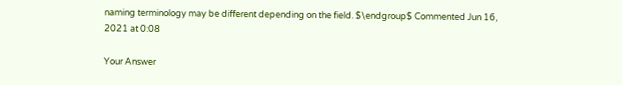naming terminology may be different depending on the field. $\endgroup$ Commented Jun 16, 2021 at 0:08

Your Answer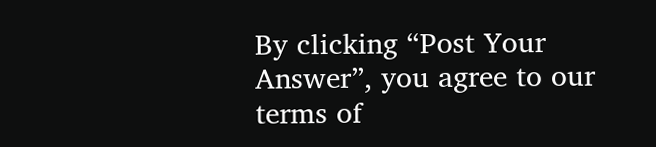By clicking “Post Your Answer”, you agree to our terms of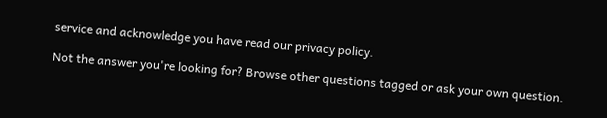service and acknowledge you have read our privacy policy.

Not the answer you're looking for? Browse other questions tagged or ask your own question.